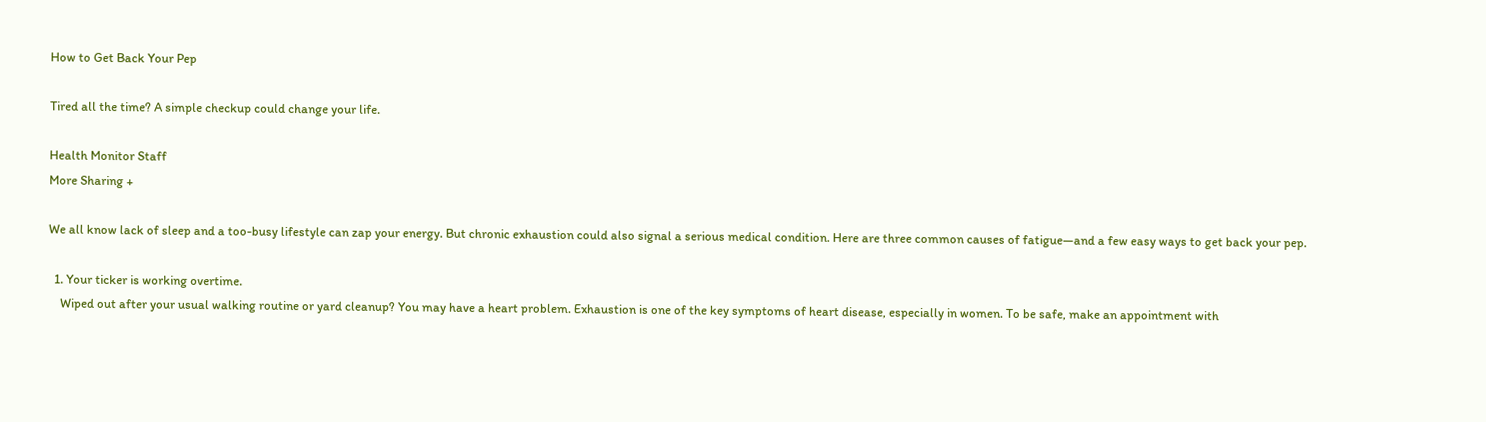How to Get Back Your Pep

Tired all the time? A simple checkup could change your life.

Health Monitor Staff
More Sharing +

We all know lack of sleep and a too-busy lifestyle can zap your energy. But chronic exhaustion could also signal a serious medical condition. Here are three common causes of fatigue—and a few easy ways to get back your pep.

  1. Your ticker is working overtime.
    Wiped out after your usual walking routine or yard cleanup? You may have a heart problem. Exhaustion is one of the key symptoms of heart disease, especially in women. To be safe, make an appointment with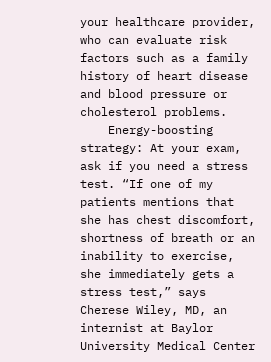your healthcare provider, who can evaluate risk factors such as a family history of heart disease and blood pressure or cholesterol problems.
    Energy-boosting strategy: At your exam, ask if you need a stress test. “If one of my patients mentions that she has chest discomfort, shortness of breath or an inability to exercise, she immediately gets a stress test,” says Cherese Wiley, MD, an internist at Baylor University Medical Center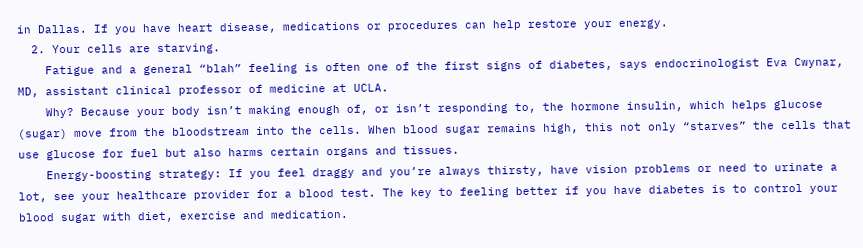in Dallas. If you have heart disease, medications or procedures can help restore your energy.
  2. Your cells are starving.
    Fatigue and a general “blah” feeling is often one of the first signs of diabetes, says endocrinologist Eva Cwynar, MD, assistant clinical professor of medicine at UCLA.
    Why? Because your body isn’t making enough of, or isn’t responding to, the hormone insulin, which helps glucose (sugar) move from the bloodstream into the cells. When blood sugar remains high, this not only “starves” the cells that use glucose for fuel but also harms certain organs and tissues.
    Energy-boosting strategy: If you feel draggy and you’re always thirsty, have vision problems or need to urinate a lot, see your healthcare provider for a blood test. The key to feeling better if you have diabetes is to control your blood sugar with diet, exercise and medication.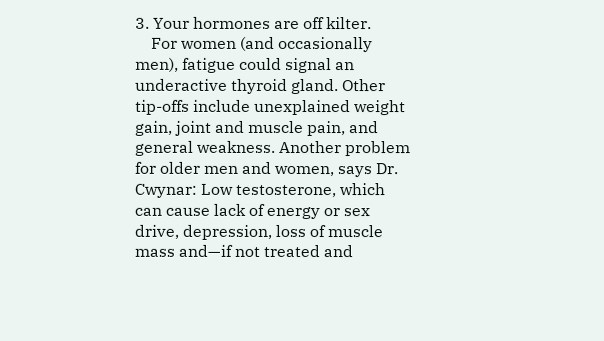3. Your hormones are off kilter.
    For women (and occasionally men), fatigue could signal an underactive thyroid gland. Other tip-offs include unexplained weight gain, joint and muscle pain, and general weakness. Another problem for older men and women, says Dr. Cwynar: Low testosterone, which can cause lack of energy or sex drive, depression, loss of muscle mass and—if not treated and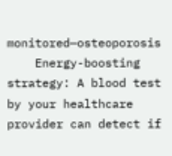monitored—osteoporosis
    Energy-boosting strategy: A blood test by your healthcare provider can detect if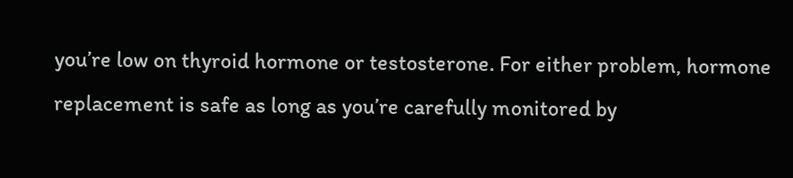you’re low on thyroid hormone or testosterone. For either problem, hormone replacement is safe as long as you’re carefully monitored by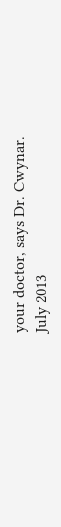your doctor, says Dr. Cwynar.
July 2013